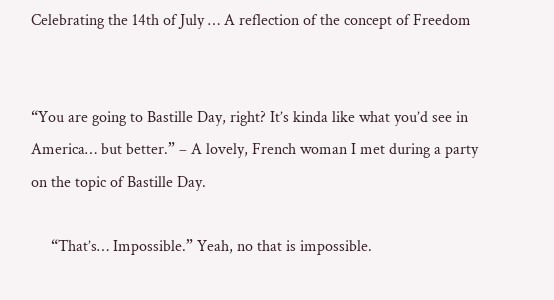Celebrating the 14th of July … A reflection of the concept of Freedom


“You are going to Bastille Day, right? It’s kinda like what you’d see in America… but better.” – A lovely, French woman I met during a party on the topic of Bastille Day.

     “That’s… Impossible.” Yeah, no that is impossible.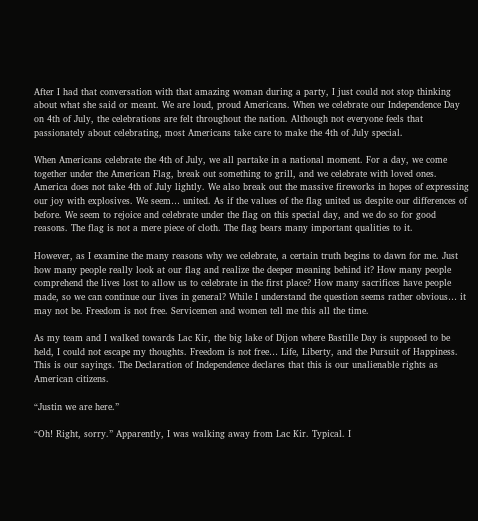After I had that conversation with that amazing woman during a party, I just could not stop thinking about what she said or meant. We are loud, proud Americans. When we celebrate our Independence Day on 4th of July, the celebrations are felt throughout the nation. Although not everyone feels that passionately about celebrating, most Americans take care to make the 4th of July special.

When Americans celebrate the 4th of July, we all partake in a national moment. For a day, we come together under the American Flag, break out something to grill, and we celebrate with loved ones. America does not take 4th of July lightly. We also break out the massive fireworks in hopes of expressing our joy with explosives. We seem… united. As if the values of the flag united us despite our differences of before. We seem to rejoice and celebrate under the flag on this special day, and we do so for good reasons. The flag is not a mere piece of cloth. The flag bears many important qualities to it.

However, as I examine the many reasons why we celebrate, a certain truth begins to dawn for me. Just how many people really look at our flag and realize the deeper meaning behind it? How many people comprehend the lives lost to allow us to celebrate in the first place? How many sacrifices have people made, so we can continue our lives in general? While I understand the question seems rather obvious… it may not be. Freedom is not free. Servicemen and women tell me this all the time.

As my team and I walked towards Lac Kir, the big lake of Dijon where Bastille Day is supposed to be held, I could not escape my thoughts. Freedom is not free… Life, Liberty, and the Pursuit of Happiness. This is our sayings. The Declaration of Independence declares that this is our unalienable rights as American citizens.

“Justin we are here.”

“Oh! Right, sorry.” Apparently, I was walking away from Lac Kir. Typical. I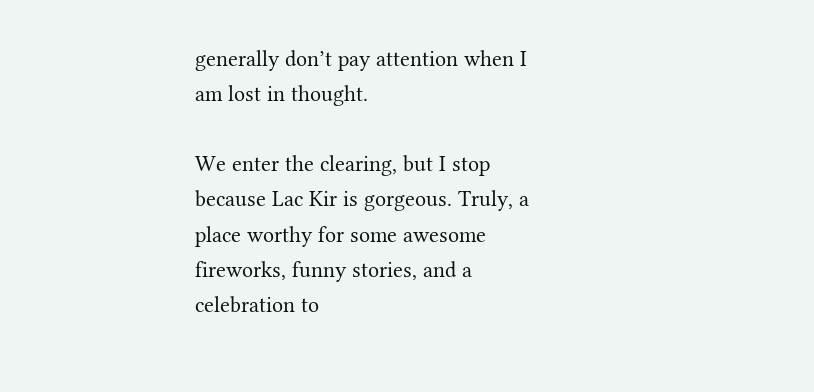generally don’t pay attention when I am lost in thought.

We enter the clearing, but I stop because Lac Kir is gorgeous. Truly, a place worthy for some awesome fireworks, funny stories, and a celebration to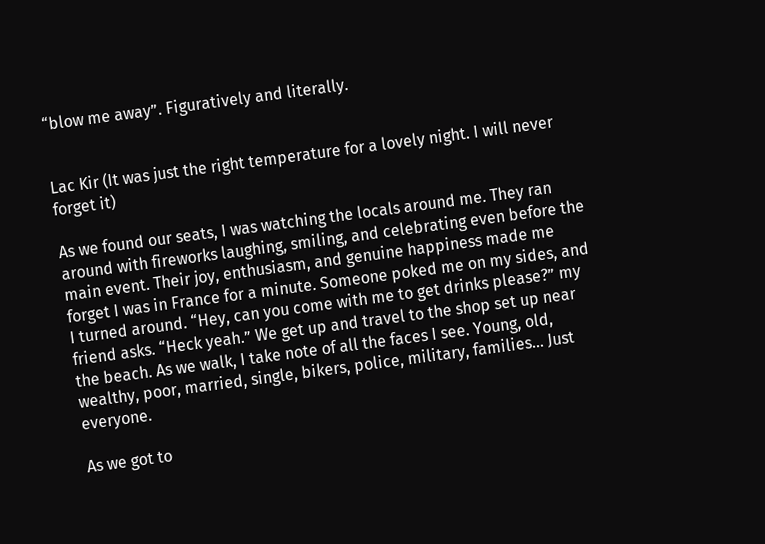“blow me away”. Figuratively and literally.


Lac Kir (It was just the right temperature for a lovely night. I will never forget it)

As we found our seats, I was watching the locals around me. They ran around with fireworks laughing, smiling, and celebrating even before the main event. Their joy, enthusiasm, and genuine happiness made me forget I was in France for a minute. Someone poked me on my sides, and I turned around. “Hey, can you come with me to get drinks please?” my friend asks. “Heck yeah.” We get up and travel to the shop set up near the beach. As we walk, I take note of all the faces I see. Young, old, wealthy, poor, married, single, bikers, police, military, families… Just everyone.

As we got to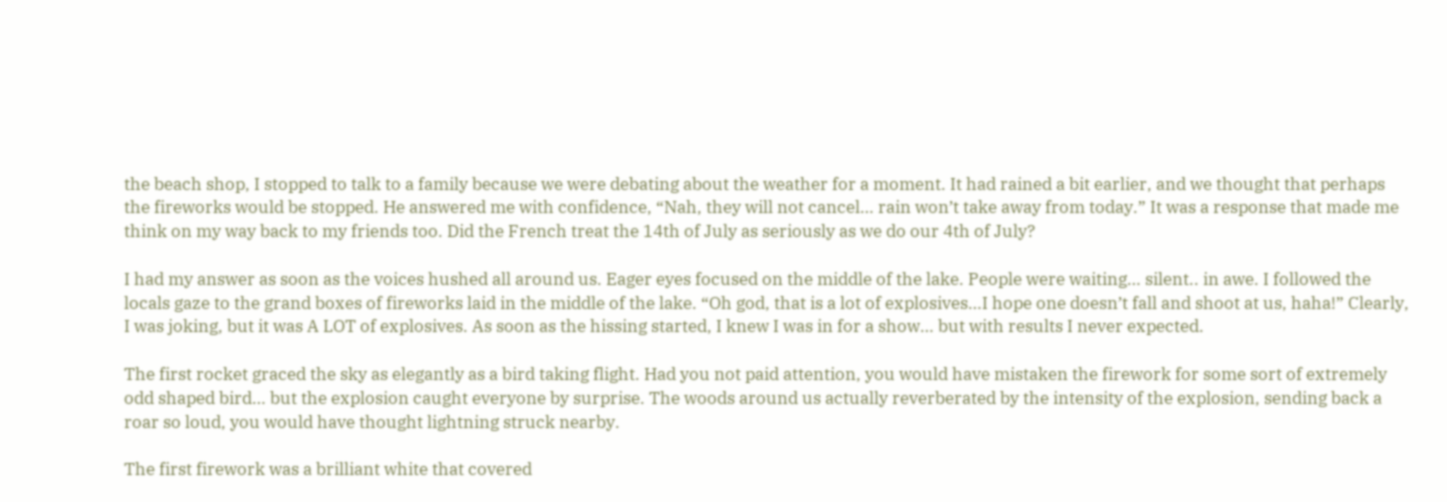the beach shop, I stopped to talk to a family because we were debating about the weather for a moment. It had rained a bit earlier, and we thought that perhaps the fireworks would be stopped. He answered me with confidence, “Nah, they will not cancel… rain won’t take away from today.” It was a response that made me think on my way back to my friends too. Did the French treat the 14th of July as seriously as we do our 4th of July?

I had my answer as soon as the voices hushed all around us. Eager eyes focused on the middle of the lake. People were waiting… silent.. in awe. I followed the locals gaze to the grand boxes of fireworks laid in the middle of the lake. “Oh god, that is a lot of explosives…I hope one doesn’t fall and shoot at us, haha!” Clearly, I was joking, but it was A LOT of explosives. As soon as the hissing started, I knew I was in for a show… but with results I never expected.

The first rocket graced the sky as elegantly as a bird taking flight. Had you not paid attention, you would have mistaken the firework for some sort of extremely odd shaped bird… but the explosion caught everyone by surprise. The woods around us actually reverberated by the intensity of the explosion, sending back a roar so loud, you would have thought lightning struck nearby.

The first firework was a brilliant white that covered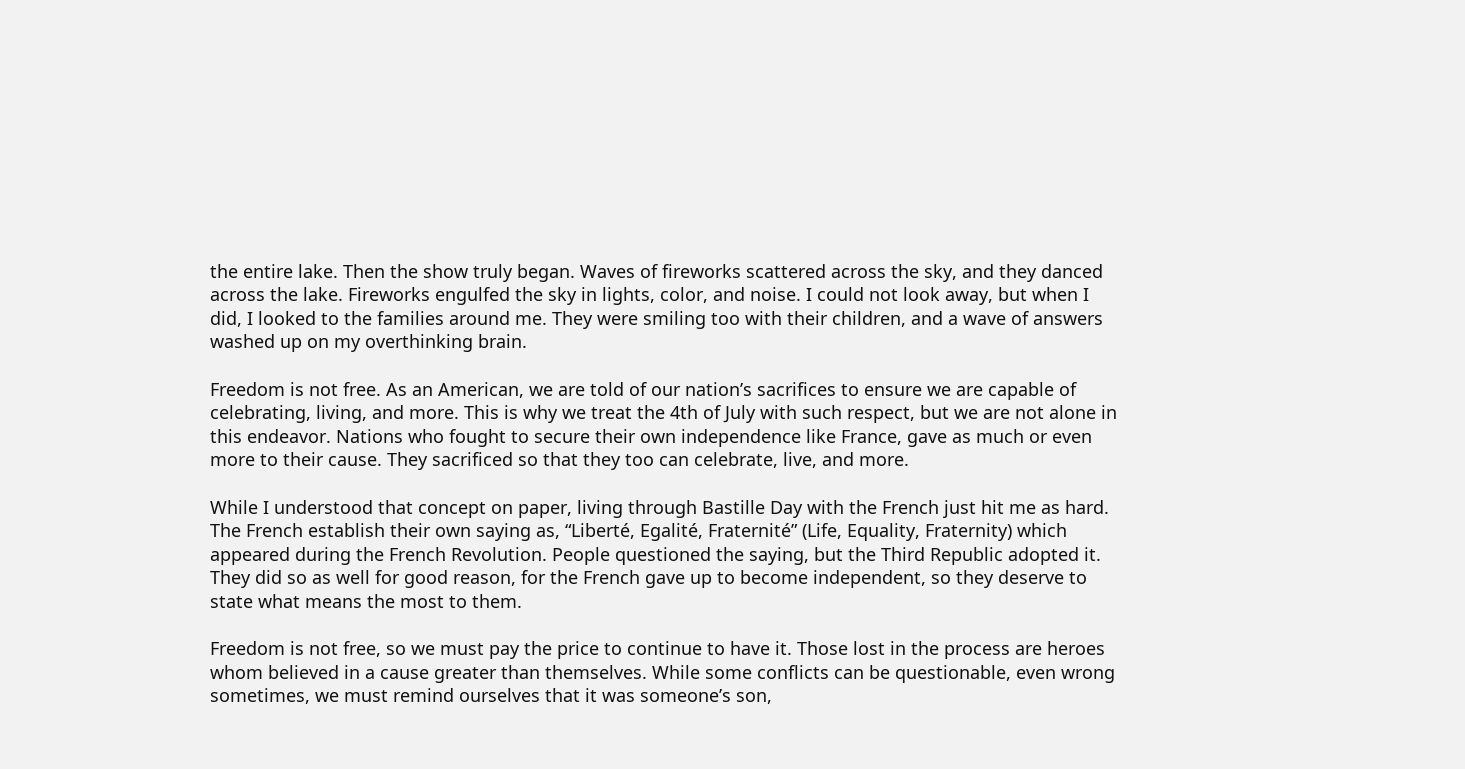the entire lake. Then the show truly began. Waves of fireworks scattered across the sky, and they danced across the lake. Fireworks engulfed the sky in lights, color, and noise. I could not look away, but when I did, I looked to the families around me. They were smiling too with their children, and a wave of answers washed up on my overthinking brain.

Freedom is not free. As an American, we are told of our nation’s sacrifices to ensure we are capable of celebrating, living, and more. This is why we treat the 4th of July with such respect, but we are not alone in this endeavor. Nations who fought to secure their own independence like France, gave as much or even more to their cause. They sacrificed so that they too can celebrate, live, and more.

While I understood that concept on paper, living through Bastille Day with the French just hit me as hard. The French establish their own saying as, “Liberté, Egalité, Fraternité” (Life, Equality, Fraternity) which appeared during the French Revolution. People questioned the saying, but the Third Republic adopted it. They did so as well for good reason, for the French gave up to become independent, so they deserve to state what means the most to them.

Freedom is not free, so we must pay the price to continue to have it. Those lost in the process are heroes whom believed in a cause greater than themselves. While some conflicts can be questionable, even wrong sometimes, we must remind ourselves that it was someone’s son,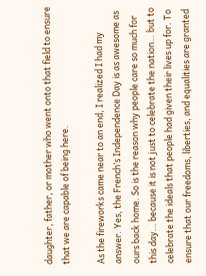daughter, father, or mother who went onto that field to ensure that we are capable of being here.

As the fireworks came near to an end, I realized I had my answer. Yes, the French’s Independence Day is as awesome as ours back home. So is the reason why people care so much for this day… because it is not just to celebrate the nation… but to celebrate the ideals that people had given their lives up for. To ensure that our freedoms, liberties, and equalities are granted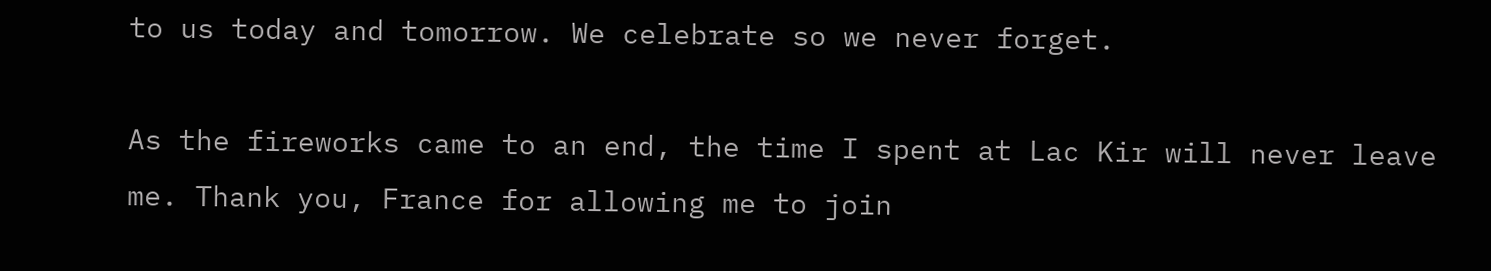to us today and tomorrow. We celebrate so we never forget.

As the fireworks came to an end, the time I spent at Lac Kir will never leave me. Thank you, France for allowing me to join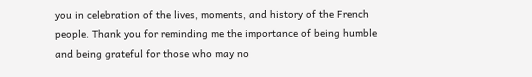you in celebration of the lives, moments, and history of the French people. Thank you for reminding me the importance of being humble and being grateful for those who may no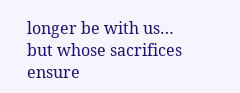longer be with us… but whose sacrifices ensure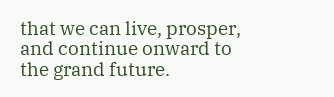that we can live, prosper, and continue onward to the grand future.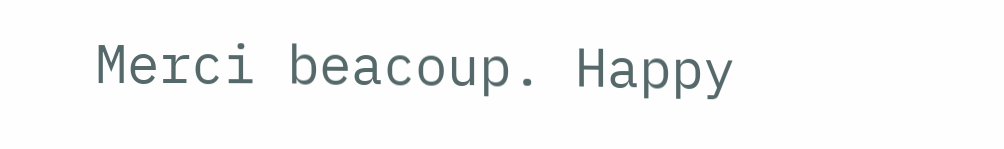Merci beacoup. Happy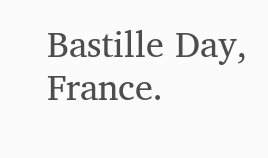Bastille Day, France.